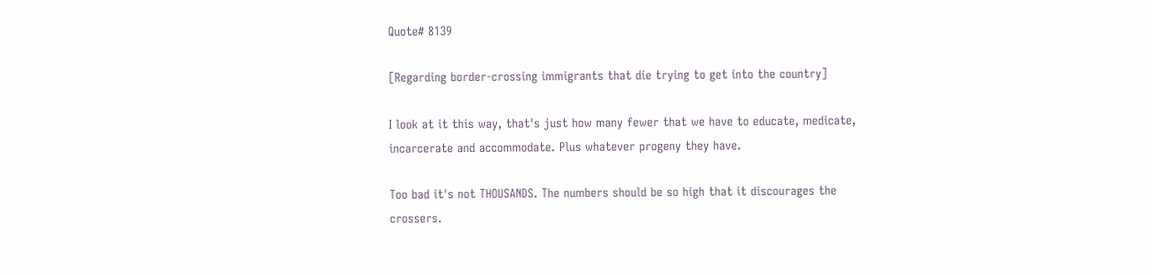Quote# 8139

[Regarding border-crossing immigrants that die trying to get into the country]

I look at it this way, that's just how many fewer that we have to educate, medicate, incarcerate and accommodate. Plus whatever progeny they have.

Too bad it's not THOUSANDS. The numbers should be so high that it discourages the crossers.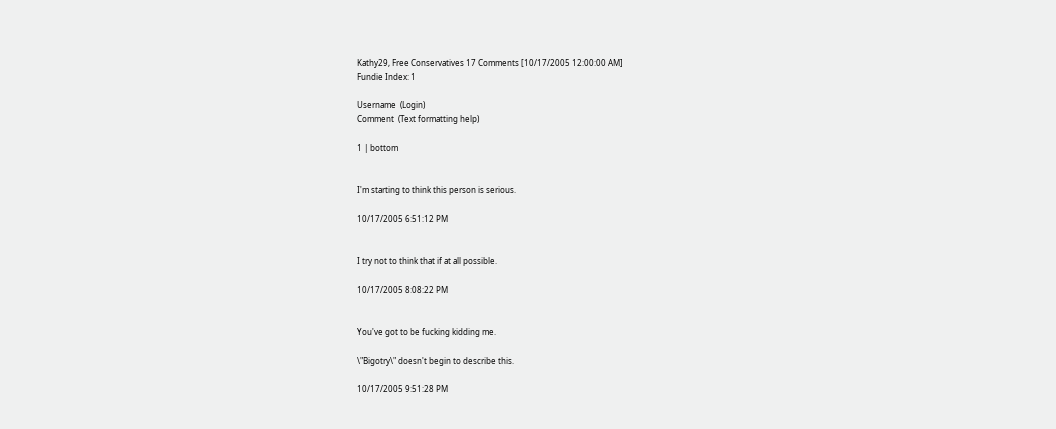Kathy29, Free Conservatives 17 Comments [10/17/2005 12:00:00 AM]
Fundie Index: 1

Username  (Login)
Comment  (Text formatting help)

1 | bottom


I'm starting to think this person is serious.

10/17/2005 6:51:12 PM


I try not to think that if at all possible.

10/17/2005 8:08:22 PM


You've got to be fucking kidding me.

\"Bigotry\" doesn't begin to describe this.

10/17/2005 9:51:28 PM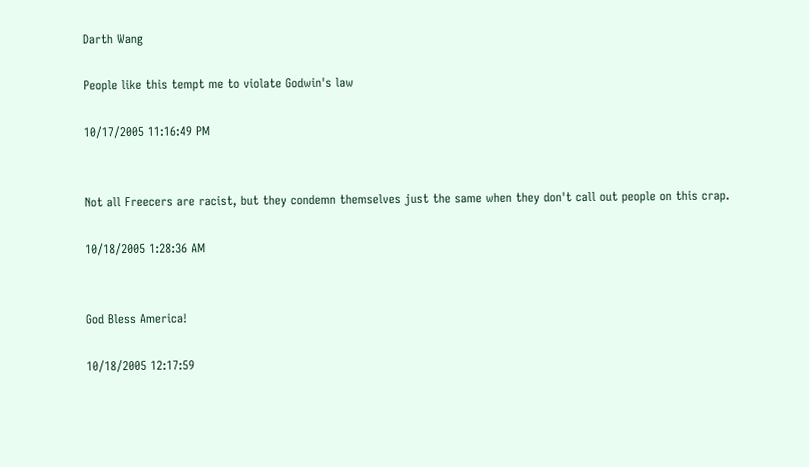Darth Wang

People like this tempt me to violate Godwin's law

10/17/2005 11:16:49 PM


Not all Freecers are racist, but they condemn themselves just the same when they don't call out people on this crap.

10/18/2005 1:28:36 AM


God Bless America!

10/18/2005 12:17:59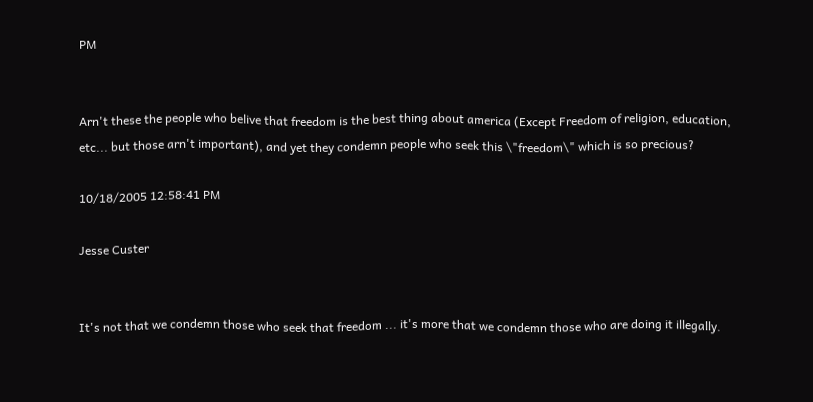PM


Arn't these the people who belive that freedom is the best thing about america (Except Freedom of religion, education, etc... but those arn't important), and yet they condemn people who seek this \"freedom\" which is so precious?

10/18/2005 12:58:41 PM

Jesse Custer


It's not that we condemn those who seek that freedom ... it's more that we condemn those who are doing it illegally.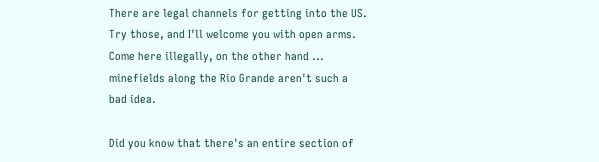There are legal channels for getting into the US. Try those, and I'll welcome you with open arms. Come here illegally, on the other hand ... minefields along the Rio Grande aren't such a bad idea.

Did you know that there's an entire section of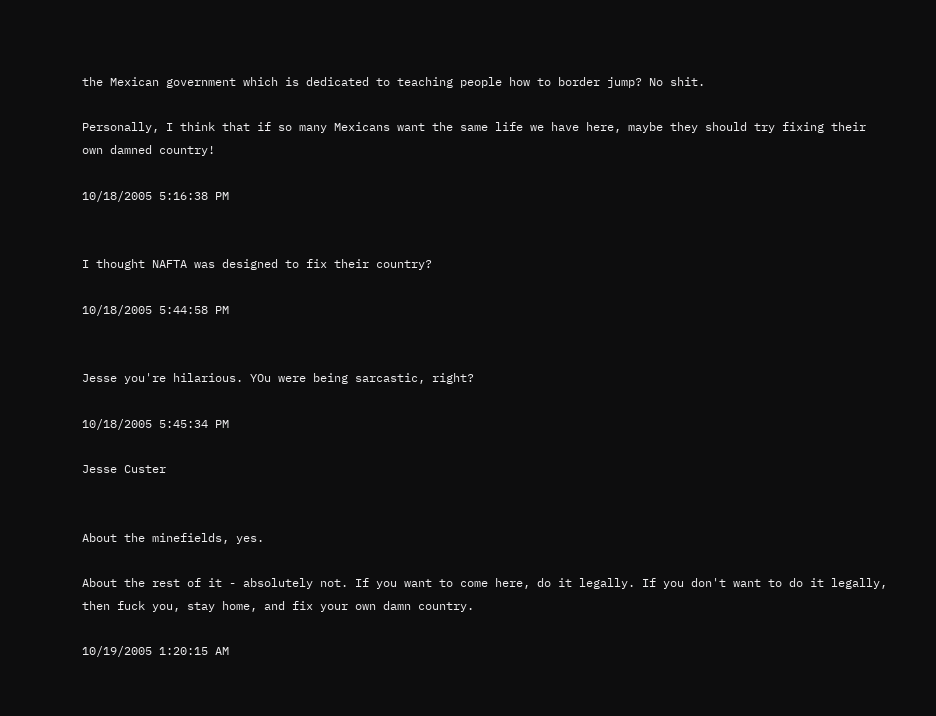the Mexican government which is dedicated to teaching people how to border jump? No shit.

Personally, I think that if so many Mexicans want the same life we have here, maybe they should try fixing their own damned country!

10/18/2005 5:16:38 PM


I thought NAFTA was designed to fix their country?

10/18/2005 5:44:58 PM


Jesse you're hilarious. YOu were being sarcastic, right?

10/18/2005 5:45:34 PM

Jesse Custer


About the minefields, yes.

About the rest of it - absolutely not. If you want to come here, do it legally. If you don't want to do it legally, then fuck you, stay home, and fix your own damn country.

10/19/2005 1:20:15 AM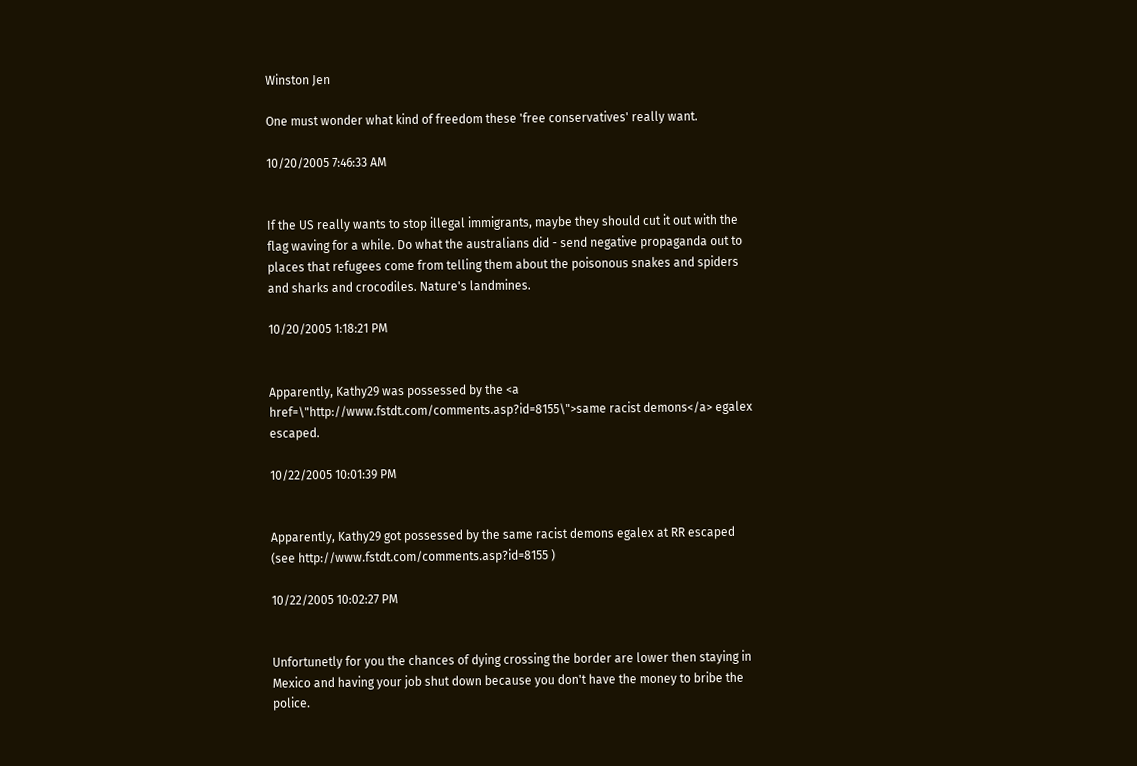Winston Jen

One must wonder what kind of freedom these 'free conservatives' really want.

10/20/2005 7:46:33 AM


If the US really wants to stop illegal immigrants, maybe they should cut it out with the flag waving for a while. Do what the australians did - send negative propaganda out to places that refugees come from telling them about the poisonous snakes and spiders and sharks and crocodiles. Nature's landmines.

10/20/2005 1:18:21 PM


Apparently, Kathy29 was possessed by the <a href=\"http://www.fstdt.com/comments.asp?id=8155\">same racist demons</a> egalex escaped.

10/22/2005 10:01:39 PM


Apparently, Kathy29 got possessed by the same racist demons egalex at RR escaped (see http://www.fstdt.com/comments.asp?id=8155 )

10/22/2005 10:02:27 PM


Unfortunetly for you the chances of dying crossing the border are lower then staying in Mexico and having your job shut down because you don't have the money to bribe the police.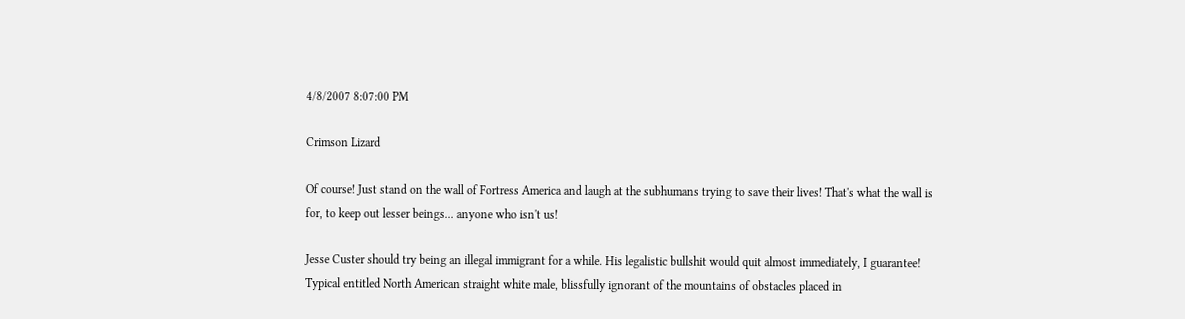4/8/2007 8:07:00 PM

Crimson Lizard

Of course! Just stand on the wall of Fortress America and laugh at the subhumans trying to save their lives! That's what the wall is for, to keep out lesser beings... anyone who isn't us!

Jesse Custer should try being an illegal immigrant for a while. His legalistic bullshit would quit almost immediately, I guarantee! Typical entitled North American straight white male, blissfully ignorant of the mountains of obstacles placed in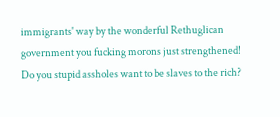immigrants' way by the wonderful Rethuglican government you fucking morons just strengthened! Do you stupid assholes want to be slaves to the rich?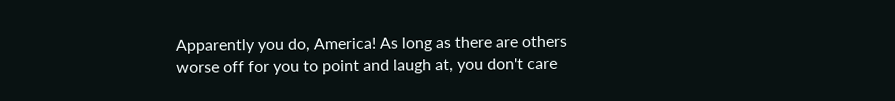Apparently you do, America! As long as there are others worse off for you to point and laugh at, you don't care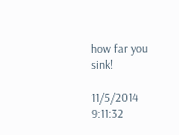how far you sink!

11/5/2014 9:11:32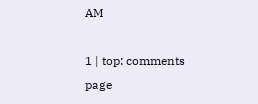AM

1 | top: comments page